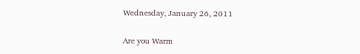Wednesday, January 26, 2011

Are you Warm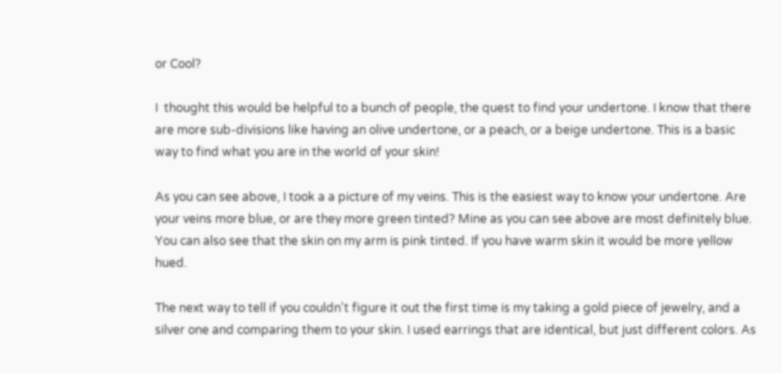or Cool?

I  thought this would be helpful to a bunch of people, the quest to find your undertone. I know that there are more sub-divisions like having an olive undertone, or a peach, or a beige undertone. This is a basic way to find what you are in the world of your skin!

As you can see above, I took a a picture of my veins. This is the easiest way to know your undertone. Are your veins more blue, or are they more green tinted? Mine as you can see above are most definitely blue. You can also see that the skin on my arm is pink tinted. If you have warm skin it would be more yellow hued.

The next way to tell if you couldn't figure it out the first time is my taking a gold piece of jewelry, and a silver one and comparing them to your skin. I used earrings that are identical, but just different colors. As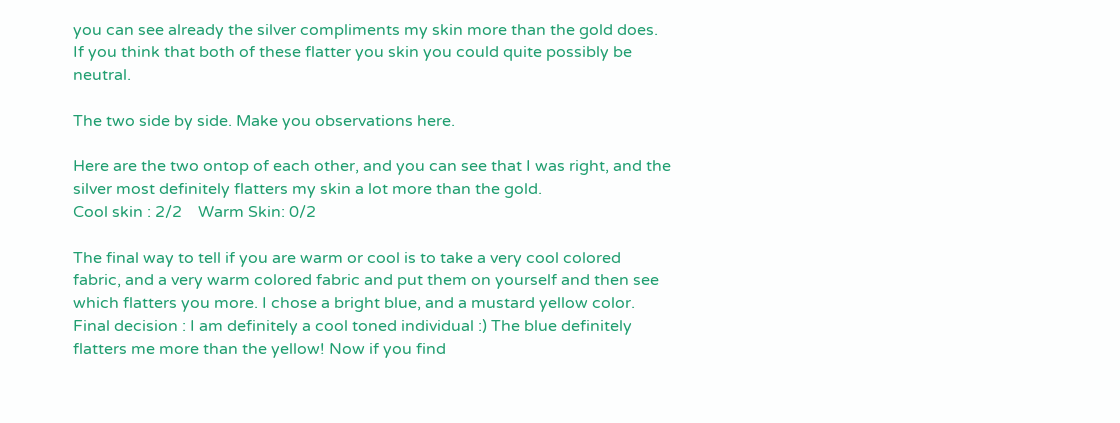you can see already the silver compliments my skin more than the gold does. If you think that both of these flatter you skin you could quite possibly be neutral.

The two side by side. Make you observations here.

Here are the two ontop of each other, and you can see that I was right, and the silver most definitely flatters my skin a lot more than the gold.
Cool skin : 2/2    Warm Skin: 0/2

The final way to tell if you are warm or cool is to take a very cool colored fabric, and a very warm colored fabric and put them on yourself and then see which flatters you more. I chose a bright blue, and a mustard yellow color. Final decision : I am definitely a cool toned individual :) The blue definitely flatters me more than the yellow! Now if you find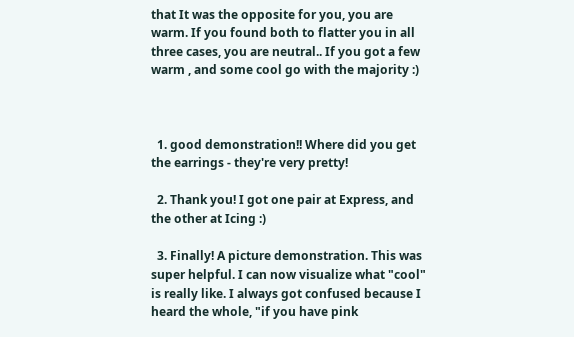that It was the opposite for you, you are warm. If you found both to flatter you in all three cases, you are neutral.. If you got a few warm , and some cool go with the majority :)



  1. good demonstration!! Where did you get the earrings - they're very pretty!

  2. Thank you! I got one pair at Express, and the other at Icing :)

  3. Finally! A picture demonstration. This was super helpful. I can now visualize what "cool" is really like. I always got confused because I heard the whole, "if you have pink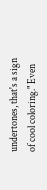undertones, that's a sign of cool coloring." Even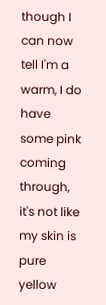though I can now tell I'm a warm, I do have some pink coming through, it's not like my skin is pure yellow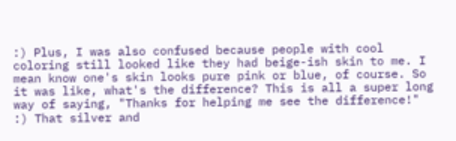:) Plus, I was also confused because people with cool coloring still looked like they had beige-ish skin to me. I mean know one's skin looks pure pink or blue, of course. So it was like, what's the difference? This is all a super long way of saying, "Thanks for helping me see the difference!" :) That silver and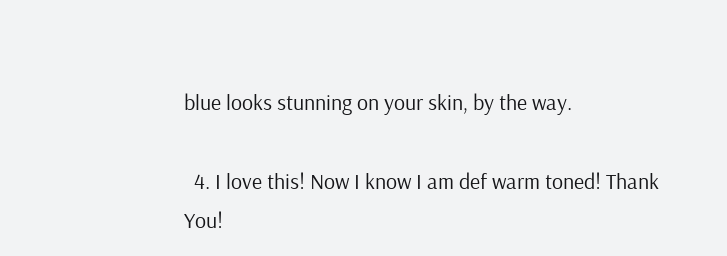blue looks stunning on your skin, by the way.

  4. I love this! Now I know I am def warm toned! Thank You!